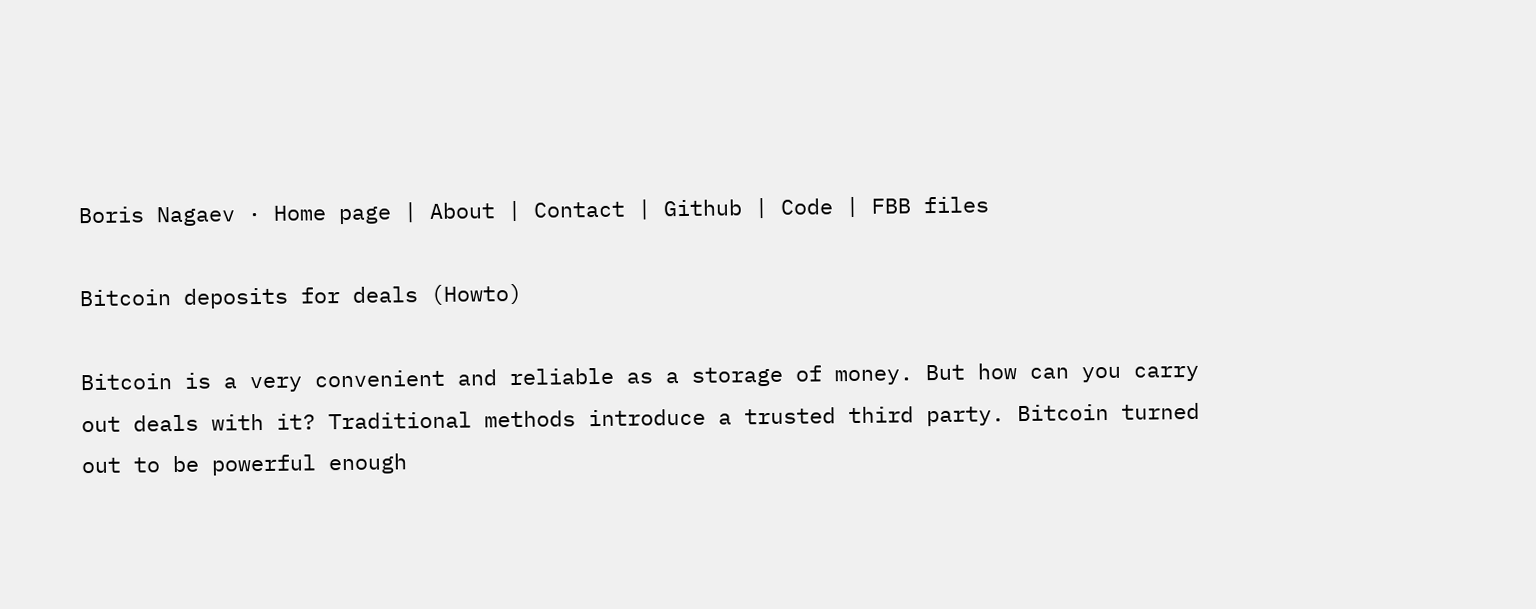Boris Nagaev · Home page | About | Contact | Github | Code | FBB files

Bitcoin deposits for deals (Howto)

Bitcoin is a very convenient and reliable as a storage of money. But how can you carry out deals with it? Traditional methods introduce a trusted third party. Bitcoin turned out to be powerful enough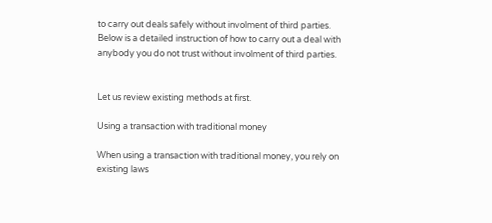to carry out deals safely without involment of third parties. Below is a detailed instruction of how to carry out a deal with anybody you do not trust without involment of third parties.


Let us review existing methods at first.

Using a transaction with traditional money

When using a transaction with traditional money, you rely on existing laws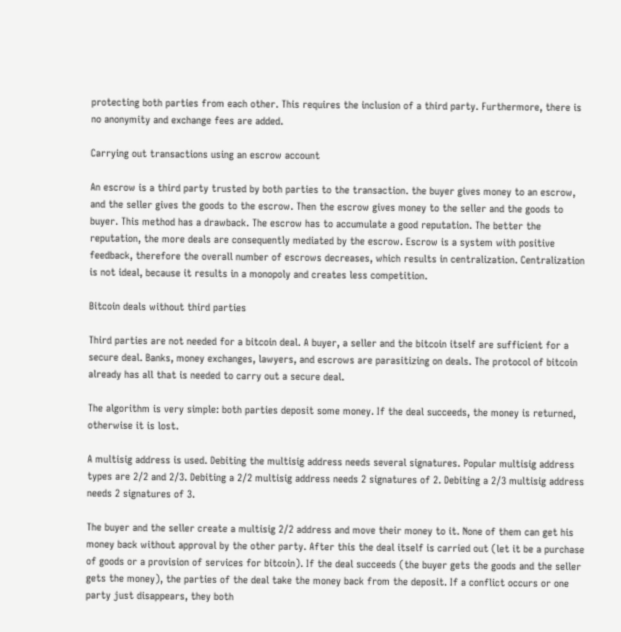protecting both parties from each other. This requires the inclusion of a third party. Furthermore, there is no anonymity and exchange fees are added.

Carrying out transactions using an escrow account

An escrow is a third party trusted by both parties to the transaction. the buyer gives money to an escrow, and the seller gives the goods to the escrow. Then the escrow gives money to the seller and the goods to buyer. This method has a drawback. The escrow has to accumulate a good reputation. The better the reputation, the more deals are consequently mediated by the escrow. Escrow is a system with positive feedback, therefore the overall number of escrows decreases, which results in centralization. Centralization is not ideal, because it results in a monopoly and creates less competition.

Bitcoin deals without third parties

Third parties are not needed for a bitcoin deal. A buyer, a seller and the bitcoin itself are sufficient for a secure deal. Banks, money exchanges, lawyers, and escrows are parasitizing on deals. The protocol of bitcoin already has all that is needed to carry out a secure deal.

The algorithm is very simple: both parties deposit some money. If the deal succeeds, the money is returned, otherwise it is lost.

A multisig address is used. Debiting the multisig address needs several signatures. Popular multisig address types are 2/2 and 2/3. Debiting a 2/2 multisig address needs 2 signatures of 2. Debiting a 2/3 multisig address needs 2 signatures of 3.

The buyer and the seller create a multisig 2/2 address and move their money to it. None of them can get his money back without approval by the other party. After this the deal itself is carried out (let it be a purchase of goods or a provision of services for bitcoin). If the deal succeeds (the buyer gets the goods and the seller gets the money), the parties of the deal take the money back from the deposit. If a conflict occurs or one party just disappears, they both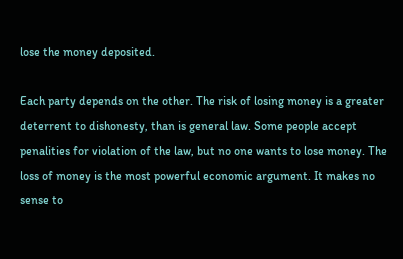lose the money deposited.

Each party depends on the other. The risk of losing money is a greater deterrent to dishonesty, than is general law. Some people accept penalities for violation of the law, but no one wants to lose money. The loss of money is the most powerful economic argument. It makes no sense to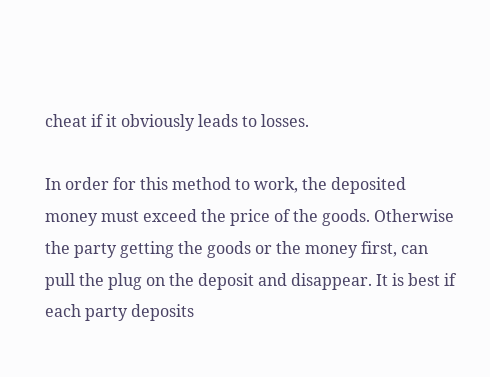cheat if it obviously leads to losses.

In order for this method to work, the deposited money must exceed the price of the goods. Otherwise the party getting the goods or the money first, can pull the plug on the deposit and disappear. It is best if each party deposits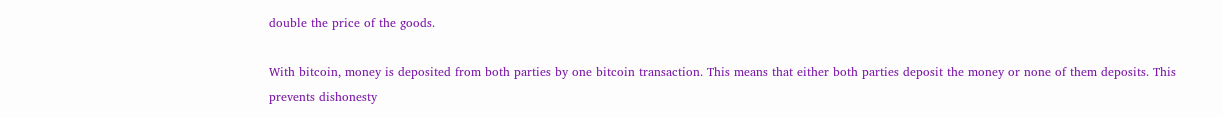double the price of the goods.

With bitcoin, money is deposited from both parties by one bitcoin transaction. This means that either both parties deposit the money or none of them deposits. This prevents dishonesty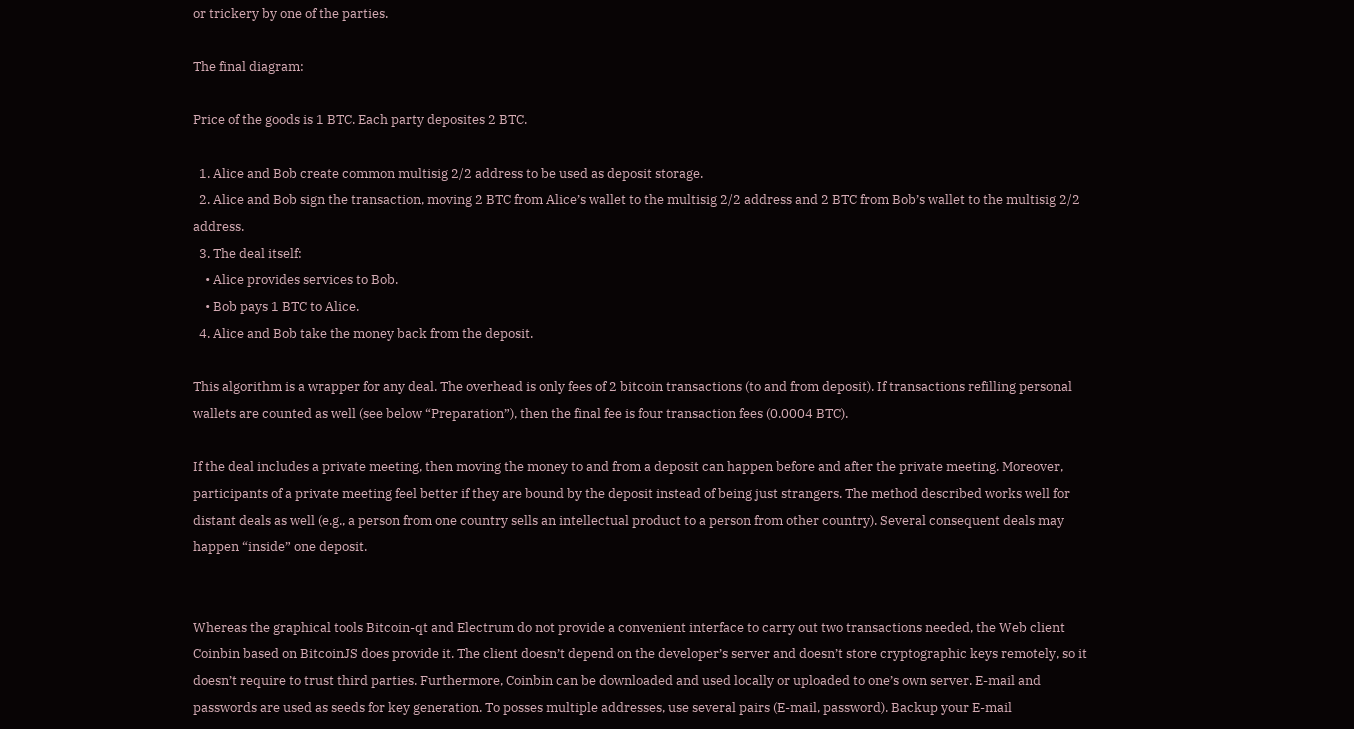or trickery by one of the parties.

The final diagram:

Price of the goods is 1 BTC. Each party deposites 2 BTC.

  1. Alice and Bob create common multisig 2/2 address to be used as deposit storage.
  2. Alice and Bob sign the transaction, moving 2 BTC from Alice’s wallet to the multisig 2/2 address and 2 BTC from Bob’s wallet to the multisig 2/2 address.
  3. The deal itself:
    • Alice provides services to Bob.
    • Bob pays 1 BTC to Alice.
  4. Alice and Bob take the money back from the deposit.

This algorithm is a wrapper for any deal. The overhead is only fees of 2 bitcoin transactions (to and from deposit). If transactions refilling personal wallets are counted as well (see below “Preparation”), then the final fee is four transaction fees (0.0004 BTC).

If the deal includes a private meeting, then moving the money to and from a deposit can happen before and after the private meeting. Moreover, participants of a private meeting feel better if they are bound by the deposit instead of being just strangers. The method described works well for distant deals as well (e.g., a person from one country sells an intellectual product to a person from other country). Several consequent deals may happen “inside” one deposit.


Whereas the graphical tools Bitcoin-qt and Electrum do not provide a convenient interface to carry out two transactions needed, the Web client Coinbin based on BitcoinJS does provide it. The client doesn’t depend on the developer’s server and doesn’t store cryptographic keys remotely, so it doesn’t require to trust third parties. Furthermore, Coinbin can be downloaded and used locally or uploaded to one’s own server. E-mail and passwords are used as seeds for key generation. To posses multiple addresses, use several pairs (E-mail, password). Backup your E-mail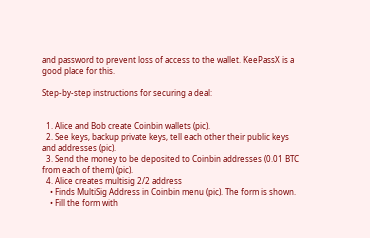and password to prevent loss of access to the wallet. KeePassX is a good place for this.

Step-by-step instructions for securing a deal:


  1. Alice and Bob create Coinbin wallets (pic).
  2. See keys, backup private keys, tell each other their public keys and addresses (pic).
  3. Send the money to be deposited to Coinbin addresses (0.01 BTC from each of them) (pic).
  4. Alice creates multisig 2/2 address
    • Finds MultiSig Address in Coinbin menu (pic). The form is shown.
    • Fill the form with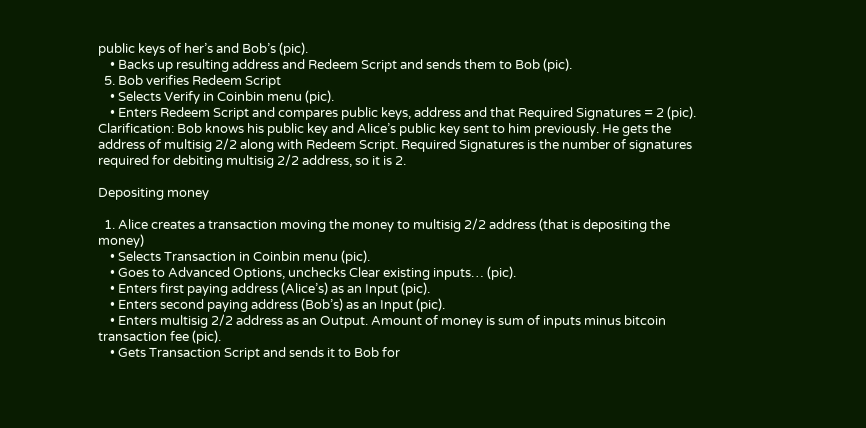public keys of her’s and Bob’s (pic).
    • Backs up resulting address and Redeem Script and sends them to Bob (pic).
  5. Bob verifies Redeem Script
    • Selects Verify in Coinbin menu (pic).
    • Enters Redeem Script and compares public keys, address and that Required Signatures = 2 (pic). Clarification: Bob knows his public key and Alice’s public key sent to him previously. He gets the address of multisig 2/2 along with Redeem Script. Required Signatures is the number of signatures required for debiting multisig 2/2 address, so it is 2.

Depositing money

  1. Alice creates a transaction moving the money to multisig 2/2 address (that is depositing the money)
    • Selects Transaction in Coinbin menu (pic).
    • Goes to Advanced Options, unchecks Clear existing inputs… (pic).
    • Enters first paying address (Alice’s) as an Input (pic).
    • Enters second paying address (Bob’s) as an Input (pic).
    • Enters multisig 2/2 address as an Output. Amount of money is sum of inputs minus bitcoin transaction fee (pic).
    • Gets Transaction Script and sends it to Bob for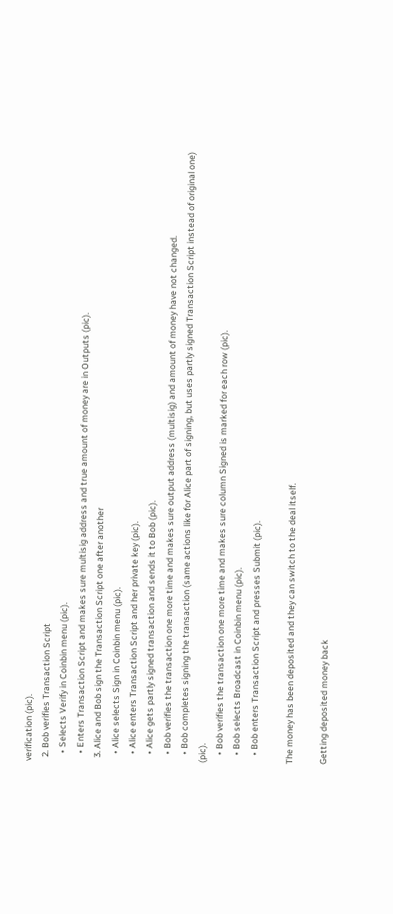verification (pic).
  2. Bob verifies Transaction Script
    • Selects Verify in Coinbin menu (pic).
    • Enters Transaction Script and makes sure multisig address and true amount of money are in Outputs (pic).
  3. Alice and Bob sign the Transaction Script one after another
    • Alice selects Sign in Coinbin menu (pic).
    • Alice enters Transaction Script and her private key (pic).
    • Alice gets partly signed transaction and sends it to Bob (pic).
    • Bob verifies the transaction one more time and makes sure output address (multisig) and amount of money have not changed.
    • Bob completes signing the transaction (same actions like for Alice part of signing, but uses partly signed Transaction Script instead of original one) (pic).
    • Bob verifies the transaction one more time and makes sure column Signed is marked for each row (pic).
    • Bob selects Broadcast in Coinbin menu (pic).
    • Bob enters Transaction Script and presses Submit (pic).

The money has been deposited and they can switch to the deal itself.

Getting deposited money back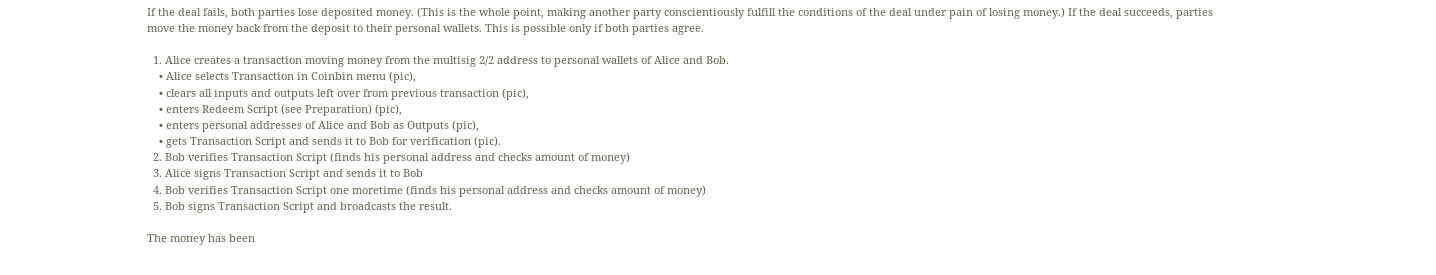If the deal fails, both parties lose deposited money. (This is the whole point, making another party conscientiously fulfill the conditions of the deal under pain of losing money.) If the deal succeeds, parties move the money back from the deposit to their personal wallets. This is possible only if both parties agree.

  1. Alice creates a transaction moving money from the multisig 2/2 address to personal wallets of Alice and Bob.
    • Alice selects Transaction in Coinbin menu (pic),
    • clears all inputs and outputs left over from previous transaction (pic),
    • enters Redeem Script (see Preparation) (pic),
    • enters personal addresses of Alice and Bob as Outputs (pic),
    • gets Transaction Script and sends it to Bob for verification (pic).
  2. Bob verifies Transaction Script (finds his personal address and checks amount of money)
  3. Alice signs Transaction Script and sends it to Bob
  4. Bob verifies Transaction Script one moretime (finds his personal address and checks amount of money)
  5. Bob signs Transaction Script and broadcasts the result.

The money has been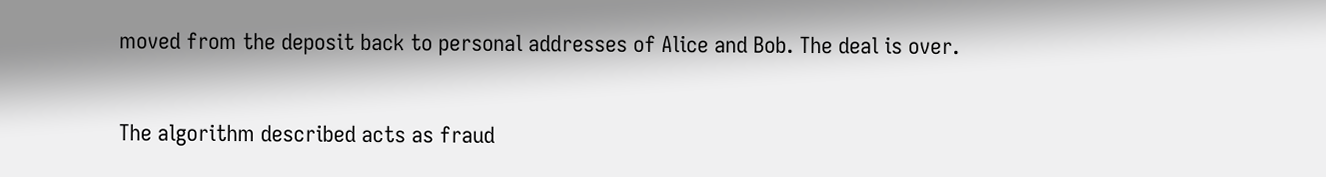moved from the deposit back to personal addresses of Alice and Bob. The deal is over.


The algorithm described acts as fraud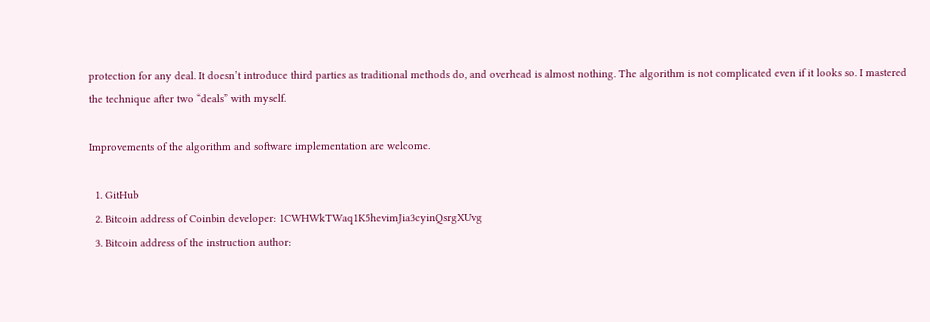protection for any deal. It doesn’t introduce third parties as traditional methods do, and overhead is almost nothing. The algorithm is not complicated even if it looks so. I mastered the technique after two “deals” with myself.

Improvements of the algorithm and software implementation are welcome.

  1. GitHub
  2. Bitcoin address of Coinbin developer: 1CWHWkTWaq1K5hevimJia3cyinQsrgXUvg
  3. Bitcoin address of the instruction author: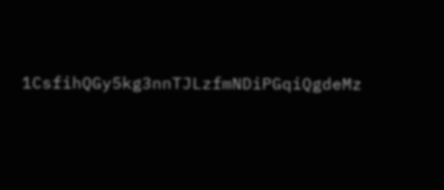1CsfihQGy5kg3nnTJLzfmNDiPGqiQgdeMz